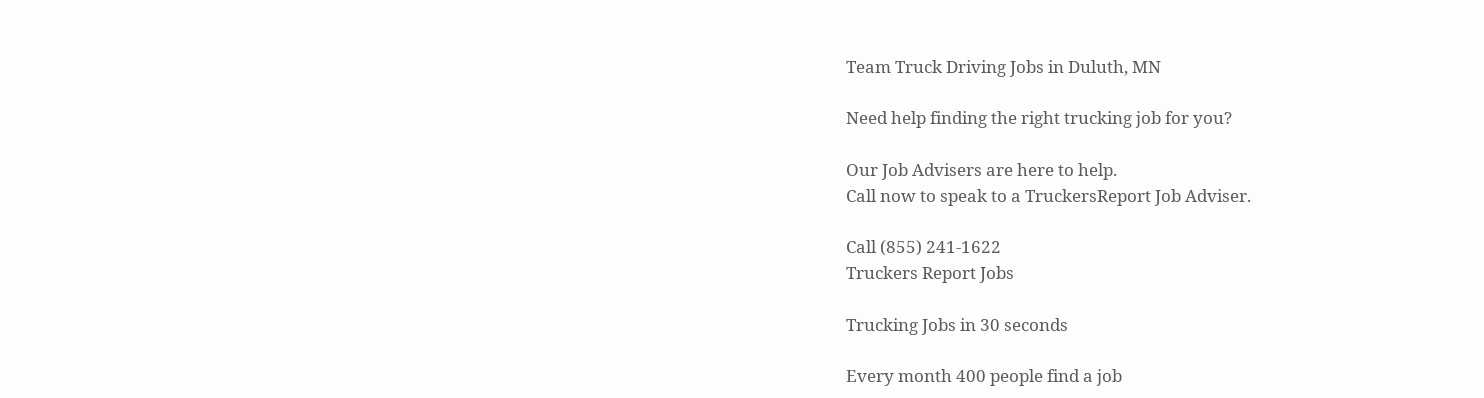Team Truck Driving Jobs in Duluth, MN

Need help finding the right trucking job for you?

Our Job Advisers are here to help.
Call now to speak to a TruckersReport Job Adviser.

Call (855) 241-1622
Truckers Report Jobs

Trucking Jobs in 30 seconds

Every month 400 people find a job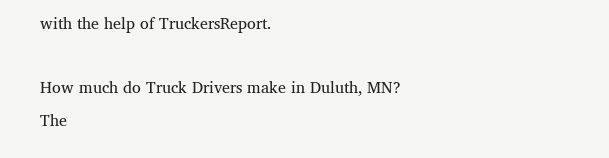with the help of TruckersReport.

How much do Truck Drivers make in Duluth, MN?
The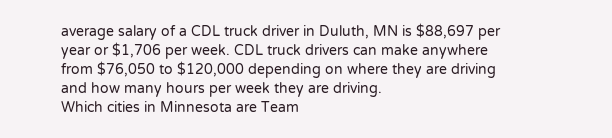average salary of a CDL truck driver in Duluth, MN is $88,697 per year or $1,706 per week. CDL truck drivers can make anywhere from $76,050 to $120,000 depending on where they are driving and how many hours per week they are driving.
Which cities in Minnesota are Team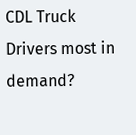CDL Truck Drivers most in demand?